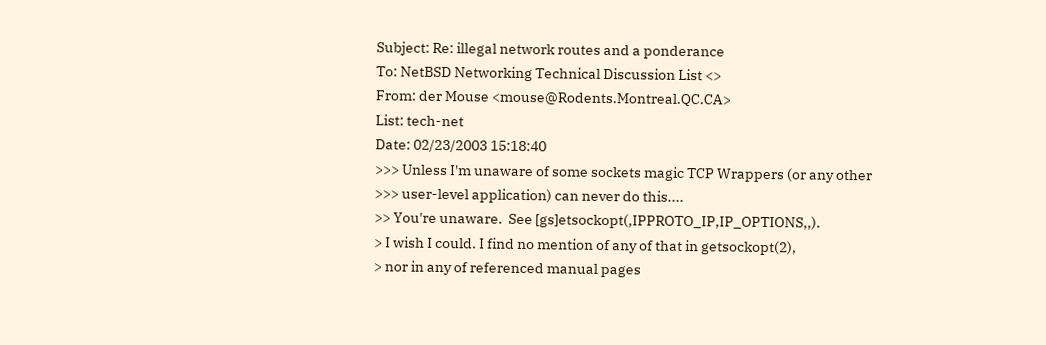Subject: Re: illegal network routes and a ponderance
To: NetBSD Networking Technical Discussion List <>
From: der Mouse <mouse@Rodents.Montreal.QC.CA>
List: tech-net
Date: 02/23/2003 15:18:40
>>> Unless I'm unaware of some sockets magic TCP Wrappers (or any other
>>> user-level application) can never do this....
>> You're unaware.  See [gs]etsockopt(,IPPROTO_IP,IP_OPTIONS,,).
> I wish I could. I find no mention of any of that in getsockopt(2),
> nor in any of referenced manual pages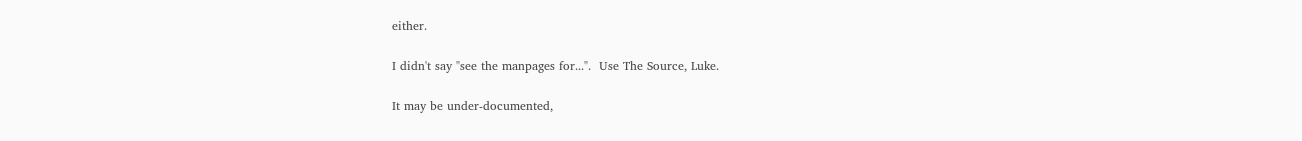either.

I didn't say "see the manpages for...".  Use The Source, Luke.

It may be under-documented,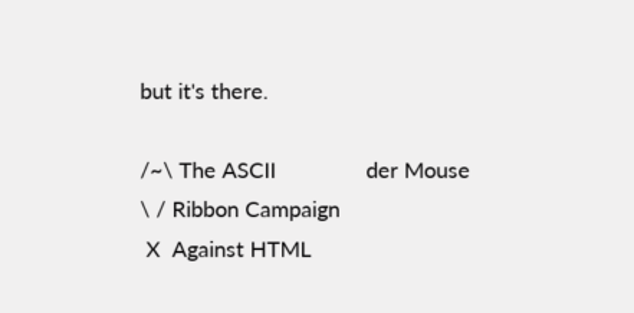but it's there.

/~\ The ASCII               der Mouse
\ / Ribbon Campaign
 X  Against HTML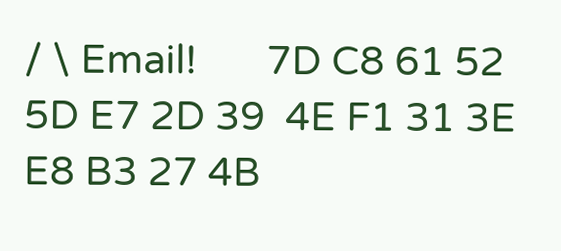/ \ Email!       7D C8 61 52 5D E7 2D 39  4E F1 31 3E E8 B3 27 4B